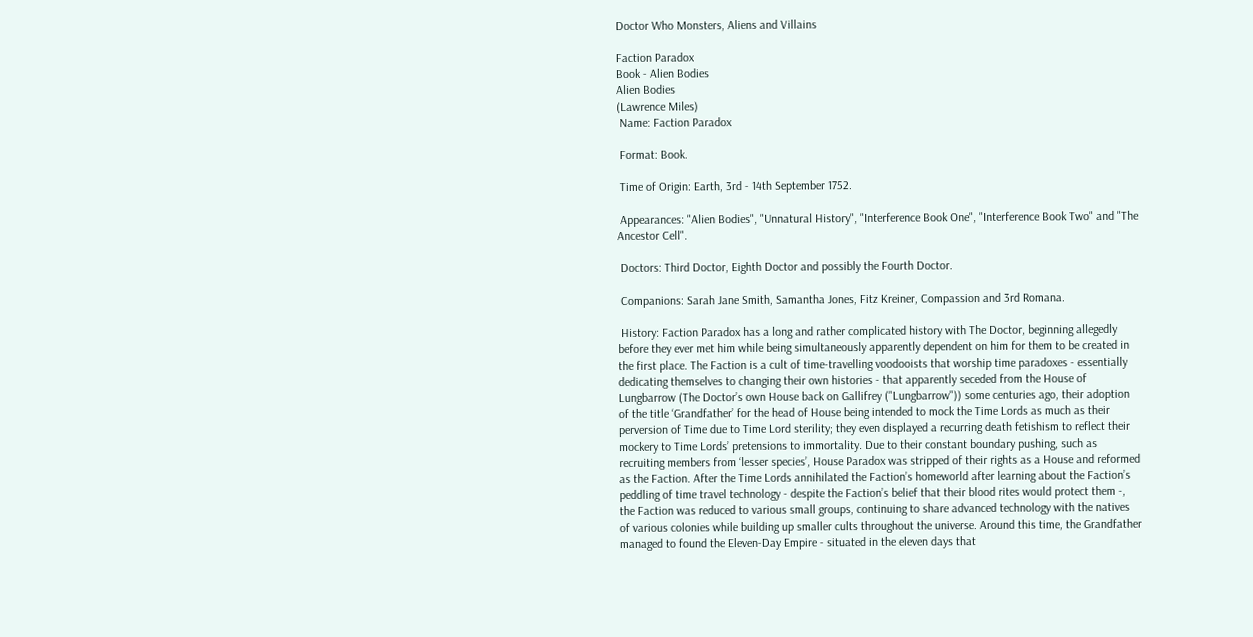Doctor Who Monsters, Aliens and Villains

Faction Paradox
Book - Alien Bodies
Alien Bodies
(Lawrence Miles)
 Name: Faction Paradox

 Format: Book.

 Time of Origin: Earth, 3rd - 14th September 1752.

 Appearances: "Alien Bodies", "Unnatural History", "Interference Book One", "Interference Book Two" and "The Ancestor Cell".

 Doctors: Third Doctor, Eighth Doctor and possibly the Fourth Doctor.

 Companions: Sarah Jane Smith, Samantha Jones, Fitz Kreiner, Compassion and 3rd Romana.

 History: Faction Paradox has a long and rather complicated history with The Doctor, beginning allegedly before they ever met him while being simultaneously apparently dependent on him for them to be created in the first place. The Faction is a cult of time-travelling voodooists that worship time paradoxes - essentially dedicating themselves to changing their own histories - that apparently seceded from the House of Lungbarrow (The Doctor’s own House back on Gallifrey ("Lungbarrow")) some centuries ago, their adoption of the title ‘Grandfather’ for the head of House being intended to mock the Time Lords as much as their perversion of Time due to Time Lord sterility; they even displayed a recurring death fetishism to reflect their mockery to Time Lords’ pretensions to immortality. Due to their constant boundary pushing, such as recruiting members from ‘lesser species’, House Paradox was stripped of their rights as a House and reformed as the Faction. After the Time Lords annihilated the Faction’s homeworld after learning about the Faction’s peddling of time travel technology - despite the Faction’s belief that their blood rites would protect them -, the Faction was reduced to various small groups, continuing to share advanced technology with the natives of various colonies while building up smaller cults throughout the universe. Around this time, the Grandfather managed to found the Eleven-Day Empire - situated in the eleven days that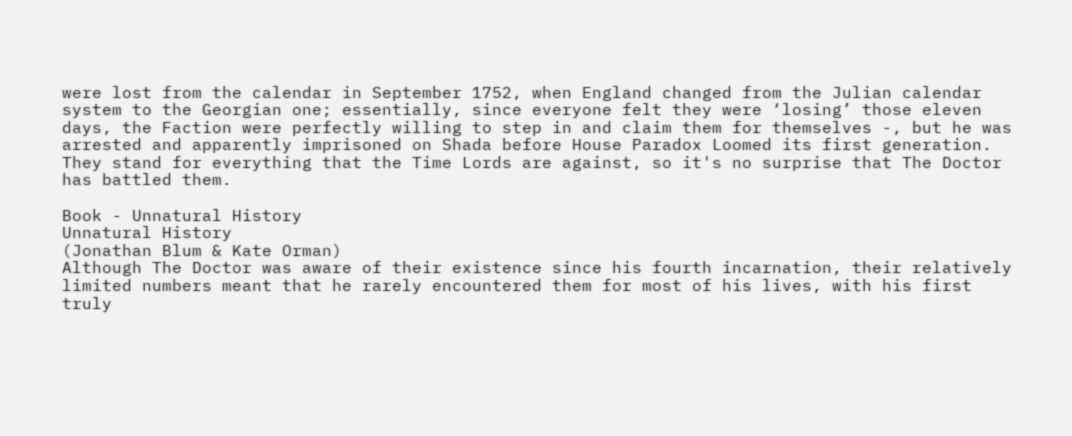were lost from the calendar in September 1752, when England changed from the Julian calendar system to the Georgian one; essentially, since everyone felt they were ‘losing’ those eleven days, the Faction were perfectly willing to step in and claim them for themselves -, but he was arrested and apparently imprisoned on Shada before House Paradox Loomed its first generation. They stand for everything that the Time Lords are against, so it's no surprise that The Doctor has battled them.

Book - Unnatural History
Unnatural History
(Jonathan Blum & Kate Orman)
Although The Doctor was aware of their existence since his fourth incarnation, their relatively limited numbers meant that he rarely encountered them for most of his lives, with his first truly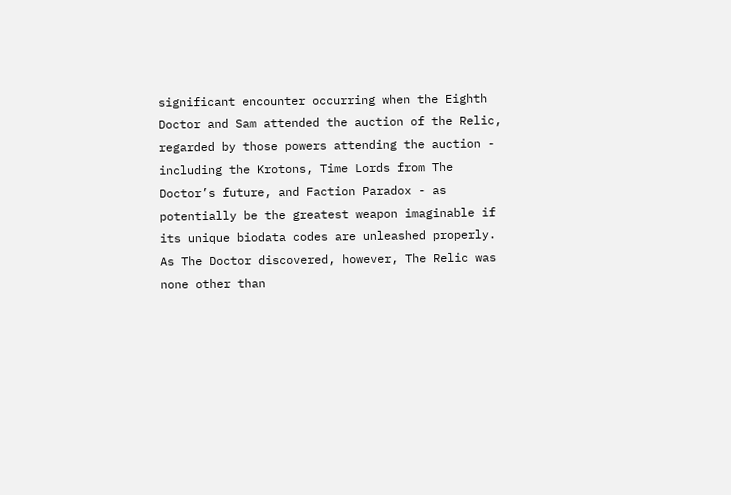significant encounter occurring when the Eighth Doctor and Sam attended the auction of the Relic, regarded by those powers attending the auction - including the Krotons, Time Lords from The Doctor’s future, and Faction Paradox - as potentially be the greatest weapon imaginable if its unique biodata codes are unleashed properly. As The Doctor discovered, however, The Relic was none other than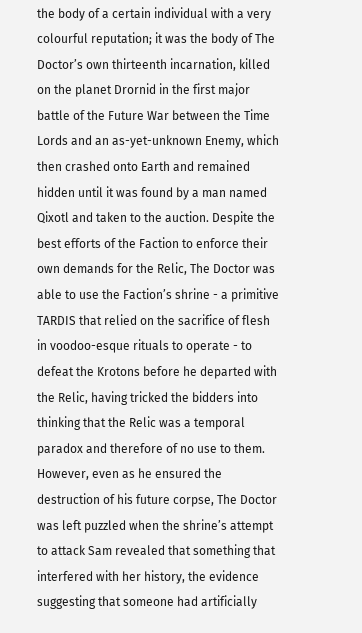the body of a certain individual with a very colourful reputation; it was the body of The Doctor’s own thirteenth incarnation, killed on the planet Drornid in the first major battle of the Future War between the Time Lords and an as-yet-unknown Enemy, which then crashed onto Earth and remained hidden until it was found by a man named Qixotl and taken to the auction. Despite the best efforts of the Faction to enforce their own demands for the Relic, The Doctor was able to use the Faction’s shrine - a primitive TARDIS that relied on the sacrifice of flesh in voodoo-esque rituals to operate - to defeat the Krotons before he departed with the Relic, having tricked the bidders into thinking that the Relic was a temporal paradox and therefore of no use to them. However, even as he ensured the destruction of his future corpse, The Doctor was left puzzled when the shrine’s attempt to attack Sam revealed that something that interfered with her history, the evidence suggesting that someone had artificially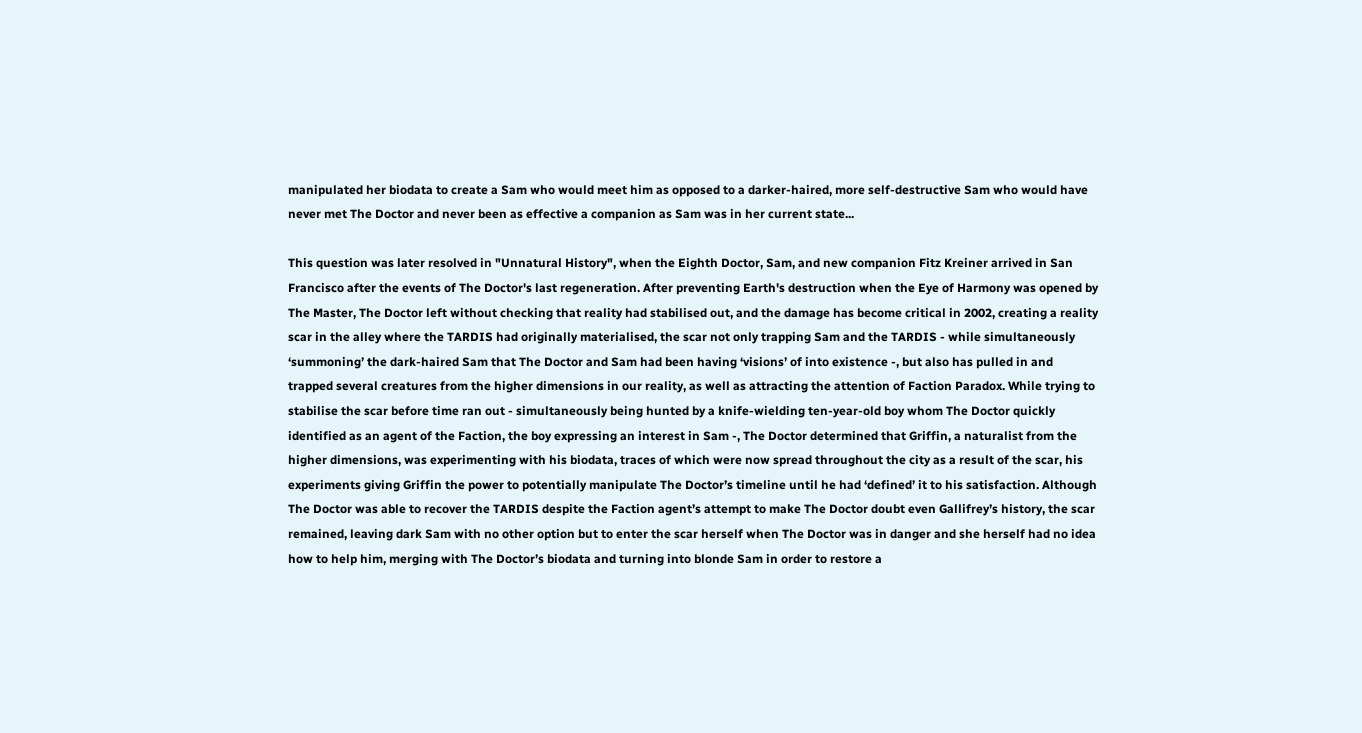manipulated her biodata to create a Sam who would meet him as opposed to a darker-haired, more self-destructive Sam who would have never met The Doctor and never been as effective a companion as Sam was in her current state...

This question was later resolved in "Unnatural History", when the Eighth Doctor, Sam, and new companion Fitz Kreiner arrived in San Francisco after the events of The Doctor's last regeneration. After preventing Earth's destruction when the Eye of Harmony was opened by The Master, The Doctor left without checking that reality had stabilised out, and the damage has become critical in 2002, creating a reality scar in the alley where the TARDIS had originally materialised, the scar not only trapping Sam and the TARDIS - while simultaneously ‘summoning’ the dark-haired Sam that The Doctor and Sam had been having ‘visions’ of into existence -, but also has pulled in and trapped several creatures from the higher dimensions in our reality, as well as attracting the attention of Faction Paradox. While trying to stabilise the scar before time ran out - simultaneously being hunted by a knife-wielding ten-year-old boy whom The Doctor quickly identified as an agent of the Faction, the boy expressing an interest in Sam -, The Doctor determined that Griffin, a naturalist from the higher dimensions, was experimenting with his biodata, traces of which were now spread throughout the city as a result of the scar, his experiments giving Griffin the power to potentially manipulate The Doctor’s timeline until he had ‘defined’ it to his satisfaction. Although The Doctor was able to recover the TARDIS despite the Faction agent’s attempt to make The Doctor doubt even Gallifrey’s history, the scar remained, leaving dark Sam with no other option but to enter the scar herself when The Doctor was in danger and she herself had no idea how to help him, merging with The Doctor’s biodata and turning into blonde Sam in order to restore a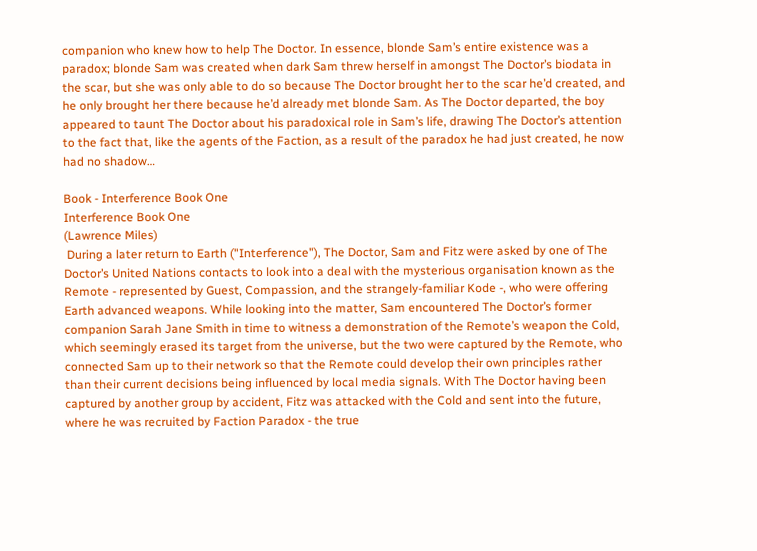companion who knew how to help The Doctor. In essence, blonde Sam’s entire existence was a paradox; blonde Sam was created when dark Sam threw herself in amongst The Doctor’s biodata in the scar, but she was only able to do so because The Doctor brought her to the scar he’d created, and he only brought her there because he’d already met blonde Sam. As The Doctor departed, the boy appeared to taunt The Doctor about his paradoxical role in Sam’s life, drawing The Doctor’s attention to the fact that, like the agents of the Faction, as a result of the paradox he had just created, he now had no shadow…

Book - Interference Book One
Interference Book One
(Lawrence Miles)
 During a later return to Earth ("Interference"), The Doctor, Sam and Fitz were asked by one of The Doctor’s United Nations contacts to look into a deal with the mysterious organisation known as the Remote - represented by Guest, Compassion, and the strangely-familiar Kode -, who were offering Earth advanced weapons. While looking into the matter, Sam encountered The Doctor’s former companion Sarah Jane Smith in time to witness a demonstration of the Remote’s weapon the Cold, which seemingly erased its target from the universe, but the two were captured by the Remote, who connected Sam up to their network so that the Remote could develop their own principles rather than their current decisions being influenced by local media signals. With The Doctor having been captured by another group by accident, Fitz was attacked with the Cold and sent into the future, where he was recruited by Faction Paradox - the true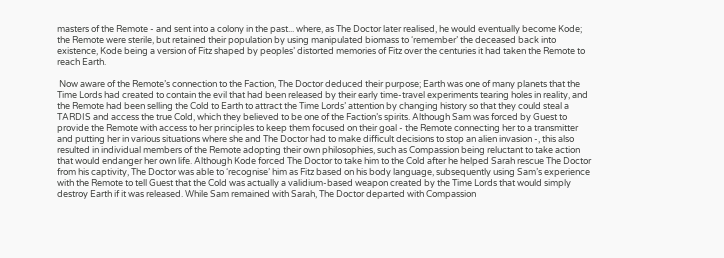masters of the Remote - and sent into a colony in the past... where, as The Doctor later realised, he would eventually become Kode; the Remote were sterile, but retained their population by using manipulated biomass to ‘remember’ the deceased back into existence, Kode being a version of Fitz shaped by peoples’ distorted memories of Fitz over the centuries it had taken the Remote to reach Earth.

 Now aware of the Remote’s connection to the Faction, The Doctor deduced their purpose; Earth was one of many planets that the Time Lords had created to contain the evil that had been released by their early time-travel experiments tearing holes in reality, and the Remote had been selling the Cold to Earth to attract the Time Lords’ attention by changing history so that they could steal a TARDIS and access the true Cold, which they believed to be one of the Faction’s spirits. Although Sam was forced by Guest to provide the Remote with access to her principles to keep them focused on their goal - the Remote connecting her to a transmitter and putting her in various situations where she and The Doctor had to make difficult decisions to stop an alien invasion -, this also resulted in individual members of the Remote adopting their own philosophies, such as Compassion being reluctant to take action that would endanger her own life. Although Kode forced The Doctor to take him to the Cold after he helped Sarah rescue The Doctor from his captivity, The Doctor was able to ‘recognise’ him as Fitz based on his body language, subsequently using Sam’s experience with the Remote to tell Guest that the Cold was actually a validium-based weapon created by the Time Lords that would simply destroy Earth if it was released. While Sam remained with Sarah, The Doctor departed with Compassion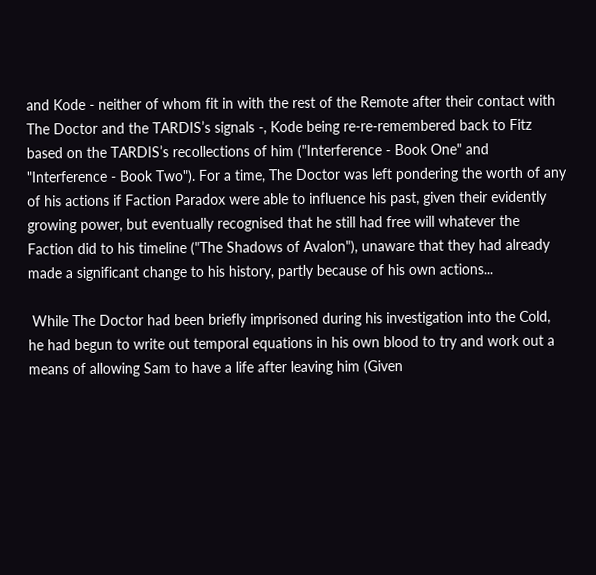and Kode - neither of whom fit in with the rest of the Remote after their contact with The Doctor and the TARDIS’s signals -, Kode being re-re-remembered back to Fitz based on the TARDIS’s recollections of him ("Interference - Book One" and "Interference - Book Two"). For a time, The Doctor was left pondering the worth of any of his actions if Faction Paradox were able to influence his past, given their evidently growing power, but eventually recognised that he still had free will whatever the Faction did to his timeline ("The Shadows of Avalon"), unaware that they had already made a significant change to his history, partly because of his own actions...

 While The Doctor had been briefly imprisoned during his investigation into the Cold, he had begun to write out temporal equations in his own blood to try and work out a means of allowing Sam to have a life after leaving him (Given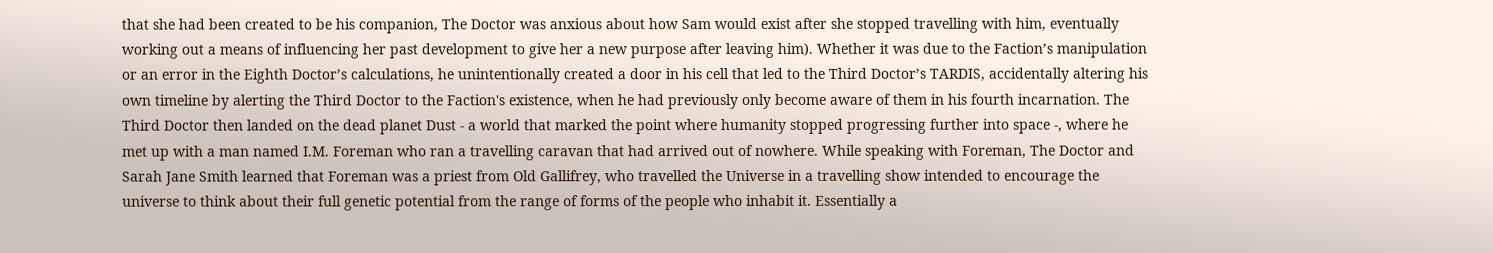that she had been created to be his companion, The Doctor was anxious about how Sam would exist after she stopped travelling with him, eventually working out a means of influencing her past development to give her a new purpose after leaving him). Whether it was due to the Faction’s manipulation or an error in the Eighth Doctor’s calculations, he unintentionally created a door in his cell that led to the Third Doctor’s TARDIS, accidentally altering his own timeline by alerting the Third Doctor to the Faction's existence, when he had previously only become aware of them in his fourth incarnation. The Third Doctor then landed on the dead planet Dust - a world that marked the point where humanity stopped progressing further into space -, where he met up with a man named I.M. Foreman who ran a travelling caravan that had arrived out of nowhere. While speaking with Foreman, The Doctor and Sarah Jane Smith learned that Foreman was a priest from Old Gallifrey, who travelled the Universe in a travelling show intended to encourage the universe to think about their full genetic potential from the range of forms of the people who inhabit it. Essentially a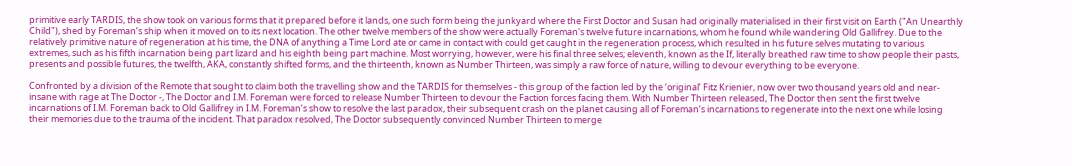primitive early TARDIS, the show took on various forms that it prepared before it lands, one such form being the junkyard where the First Doctor and Susan had originally materialised in their first visit on Earth ("An Unearthly Child"), shed by Foreman’s ship when it moved on to its next location. The other twelve members of the show were actually Foreman's twelve future incarnations, whom he found while wandering Old Gallifrey. Due to the relatively primitive nature of regeneration at his time, the DNA of anything a Time Lord ate or came in contact with could get caught in the regeneration process, which resulted in his future selves mutating to various extremes, such as his fifth incarnation being part lizard and his eighth being part machine. Most worrying, however, were his final three selves; eleventh, known as the If, literally breathed raw time to show people their pasts, presents and possible futures, the twelfth, AKA, constantly shifted forms, and the thirteenth, known as Number Thirteen, was simply a raw force of nature, willing to devour everything to be everyone.

Confronted by a division of the Remote that sought to claim both the travelling show and the TARDIS for themselves - this group of the faction led by the ‘original’ Fitz Krienier, now over two thousand years old and near-insane with rage at The Doctor -, The Doctor and I.M. Foreman were forced to release Number Thirteen to devour the Faction forces facing them. With Number Thirteen released, The Doctor then sent the first twelve incarnations of I.M. Foreman back to Old Gallifrey in I.M. Foreman’s show to resolve the last paradox, their subsequent crash on the planet causing all of Foreman’s incarnations to regenerate into the next one while losing their memories due to the trauma of the incident. That paradox resolved, The Doctor subsequently convinced Number Thirteen to merge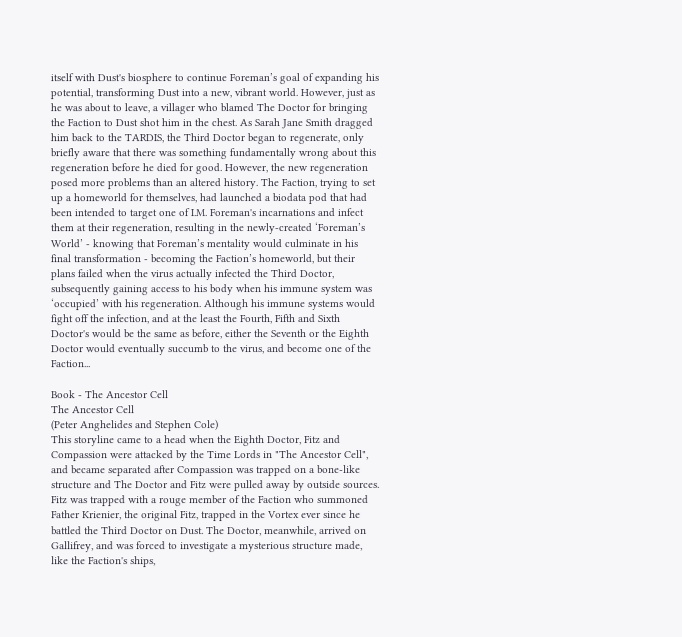itself with Dust's biosphere to continue Foreman’s goal of expanding his potential, transforming Dust into a new, vibrant world. However, just as he was about to leave, a villager who blamed The Doctor for bringing the Faction to Dust shot him in the chest. As Sarah Jane Smith dragged him back to the TARDIS, the Third Doctor began to regenerate, only briefly aware that there was something fundamentally wrong about this regeneration before he died for good. However, the new regeneration posed more problems than an altered history. The Faction, trying to set up a homeworld for themselves, had launched a biodata pod that had been intended to target one of I.M. Foreman's incarnations and infect them at their regeneration, resulting in the newly-created ‘Foreman’s World’ - knowing that Foreman’s mentality would culminate in his final transformation - becoming the Faction’s homeworld, but their plans failed when the virus actually infected the Third Doctor, subsequently gaining access to his body when his immune system was ‘occupied’ with his regeneration. Although his immune systems would fight off the infection, and at the least the Fourth, Fifth and Sixth Doctor's would be the same as before, either the Seventh or the Eighth Doctor would eventually succumb to the virus, and become one of the Faction...

Book - The Ancestor Cell
The Ancestor Cell
(Peter Anghelides and Stephen Cole)
This storyline came to a head when the Eighth Doctor, Fitz and Compassion were attacked by the Time Lords in "The Ancestor Cell", and became separated after Compassion was trapped on a bone-like structure and The Doctor and Fitz were pulled away by outside sources. Fitz was trapped with a rouge member of the Faction who summoned Father Krienier, the original Fitz, trapped in the Vortex ever since he battled the Third Doctor on Dust. The Doctor, meanwhile, arrived on Gallifrey, and was forced to investigate a mysterious structure made, like the Faction's ships,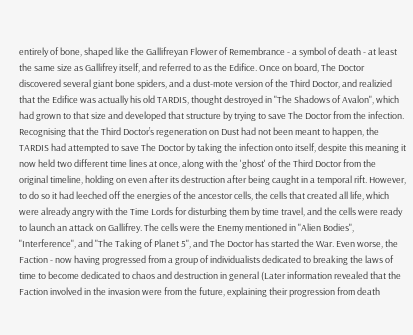entirely of bone, shaped like the Gallifreyan Flower of Remembrance - a symbol of death - at least the same size as Gallifrey itself, and referred to as the Edifice. Once on board, The Doctor discovered several giant bone spiders, and a dust-mote version of the Third Doctor, and realizied that the Edifice was actually his old TARDIS, thought destroyed in "The Shadows of Avalon", which had grown to that size and developed that structure by trying to save The Doctor from the infection. Recognising that the Third Doctor’s regeneration on Dust had not been meant to happen, the TARDIS had attempted to save The Doctor by taking the infection onto itself, despite this meaning it now held two different time lines at once, along with the 'ghost' of the Third Doctor from the original timeline, holding on even after its destruction after being caught in a temporal rift. However, to do so it had leeched off the energies of the ancestor cells, the cells that created all life, which were already angry with the Time Lords for disturbing them by time travel, and the cells were ready to launch an attack on Gallifrey. The cells were the Enemy mentioned in "Alien Bodies", "Interference", and "The Taking of Planet 5", and The Doctor has started the War. Even worse, the Faction - now having progressed from a group of individualists dedicated to breaking the laws of time to become dedicated to chaos and destruction in general (Later information revealed that the Faction involved in the invasion were from the future, explaining their progression from death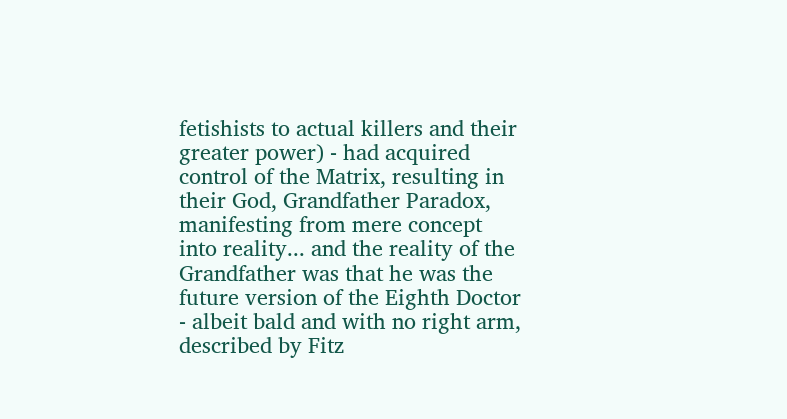fetishists to actual killers and their greater power) - had acquired control of the Matrix, resulting in their God, Grandfather Paradox, manifesting from mere concept into reality... and the reality of the Grandfather was that he was the future version of the Eighth Doctor - albeit bald and with no right arm, described by Fitz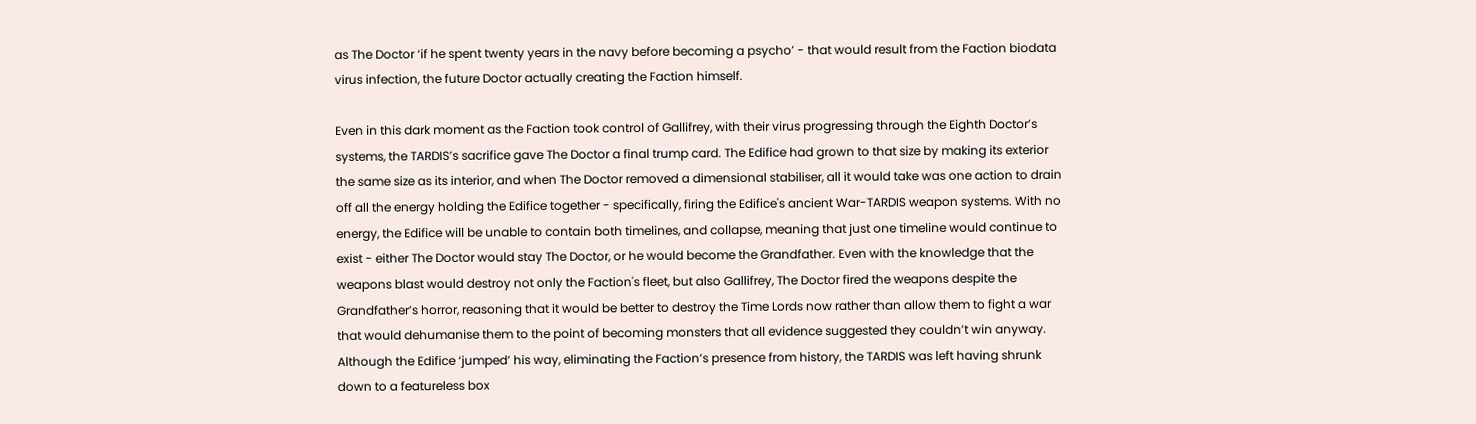as The Doctor ‘if he spent twenty years in the navy before becoming a psycho’ - that would result from the Faction biodata virus infection, the future Doctor actually creating the Faction himself.

Even in this dark moment as the Faction took control of Gallifrey, with their virus progressing through the Eighth Doctor’s systems, the TARDIS’s sacrifice gave The Doctor a final trump card. The Edifice had grown to that size by making its exterior the same size as its interior, and when The Doctor removed a dimensional stabiliser, all it would take was one action to drain off all the energy holding the Edifice together - specifically, firing the Edifice's ancient War-TARDIS weapon systems. With no energy, the Edifice will be unable to contain both timelines, and collapse, meaning that just one timeline would continue to exist - either The Doctor would stay The Doctor, or he would become the Grandfather. Even with the knowledge that the weapons blast would destroy not only the Faction's fleet, but also Gallifrey, The Doctor fired the weapons despite the Grandfather’s horror, reasoning that it would be better to destroy the Time Lords now rather than allow them to fight a war that would dehumanise them to the point of becoming monsters that all evidence suggested they couldn’t win anyway. Although the Edifice ‘jumped’ his way, eliminating the Faction’s presence from history, the TARDIS was left having shrunk down to a featureless box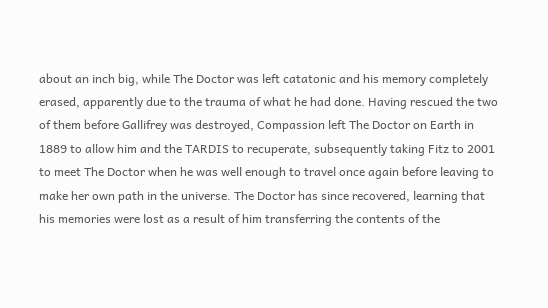about an inch big, while The Doctor was left catatonic and his memory completely erased, apparently due to the trauma of what he had done. Having rescued the two of them before Gallifrey was destroyed, Compassion left The Doctor on Earth in 1889 to allow him and the TARDIS to recuperate, subsequently taking Fitz to 2001 to meet The Doctor when he was well enough to travel once again before leaving to make her own path in the universe. The Doctor has since recovered, learning that his memories were lost as a result of him transferring the contents of the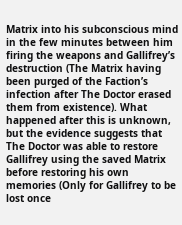Matrix into his subconscious mind in the few minutes between him firing the weapons and Gallifrey’s destruction (The Matrix having been purged of the Faction’s infection after The Doctor erased them from existence). What happened after this is unknown, but the evidence suggests that The Doctor was able to restore Gallifrey using the saved Matrix before restoring his own memories (Only for Gallifrey to be lost once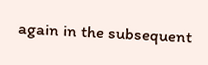again in the subsequent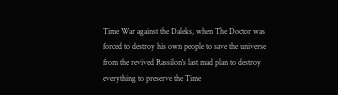Time War against the Daleks, when The Doctor was forced to destroy his own people to save the universe from the revived Rassilon's last mad plan to destroy everything to preserve the Time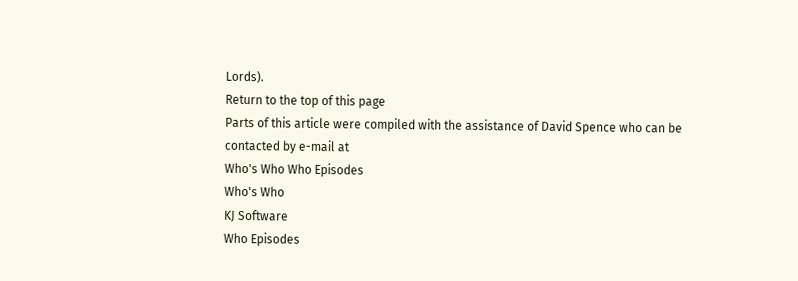Lords).
Return to the top of this page
Parts of this article were compiled with the assistance of David Spence who can be contacted by e-mail at
Who's Who Who Episodes
Who's Who
KJ Software
Who Episodes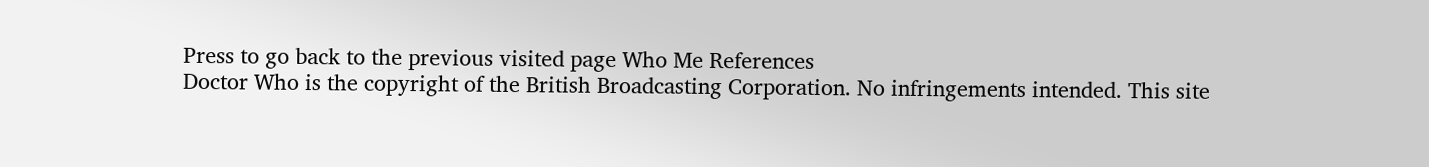Press to go back to the previous visited page Who Me References
Doctor Who is the copyright of the British Broadcasting Corporation. No infringements intended. This site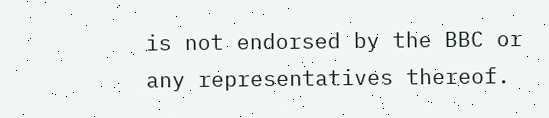is not endorsed by the BBC or any representatives thereof.